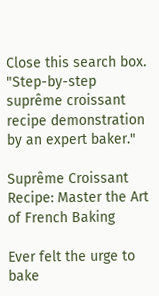Close this search box.
"Step-by-step suprême croissant recipe demonstration by an expert baker."

Suprême Croissant Recipe: Master the Art of French Baking

Ever felt the urge to bake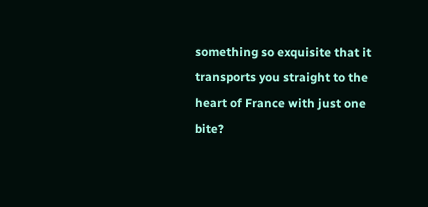something so exquisite that it transports you straight to the heart of France with just one bite?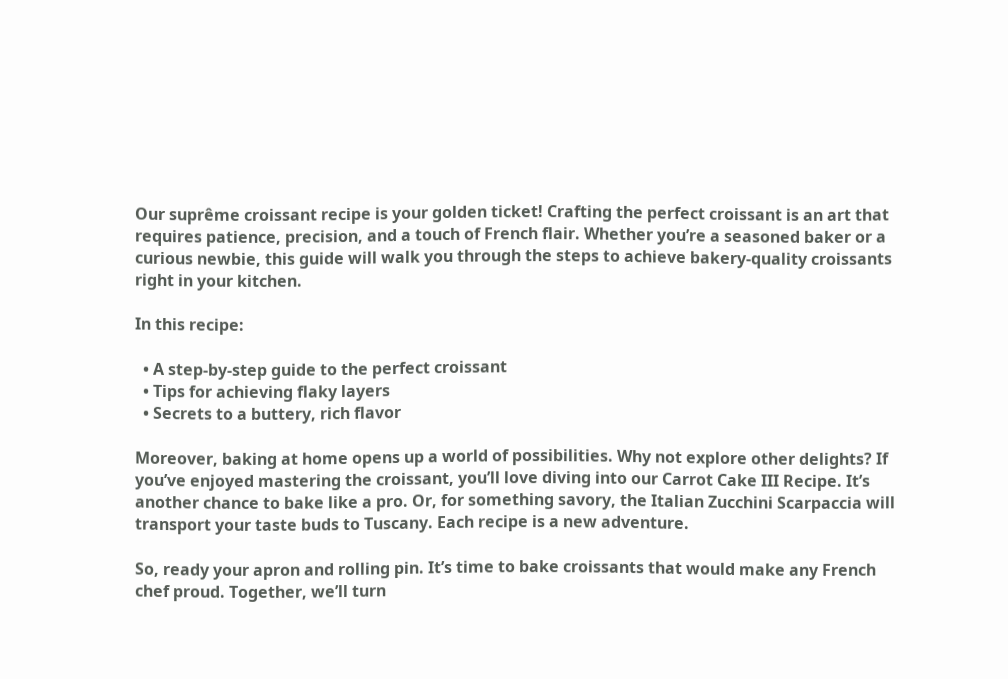Our suprême croissant recipe is your golden ticket! Crafting the perfect croissant is an art that requires patience, precision, and a touch of French flair. Whether you’re a seasoned baker or a curious newbie, this guide will walk you through the steps to achieve bakery-quality croissants right in your kitchen.

In this recipe:

  • A step-by-step guide to the perfect croissant
  • Tips for achieving flaky layers
  • Secrets to a buttery, rich flavor

Moreover, baking at home opens up a world of possibilities. Why not explore other delights? If you’ve enjoyed mastering the croissant, you’ll love diving into our Carrot Cake III Recipe. It’s another chance to bake like a pro. Or, for something savory, the Italian Zucchini Scarpaccia will transport your taste buds to Tuscany. Each recipe is a new adventure.

So, ready your apron and rolling pin. It’s time to bake croissants that would make any French chef proud. Together, we’ll turn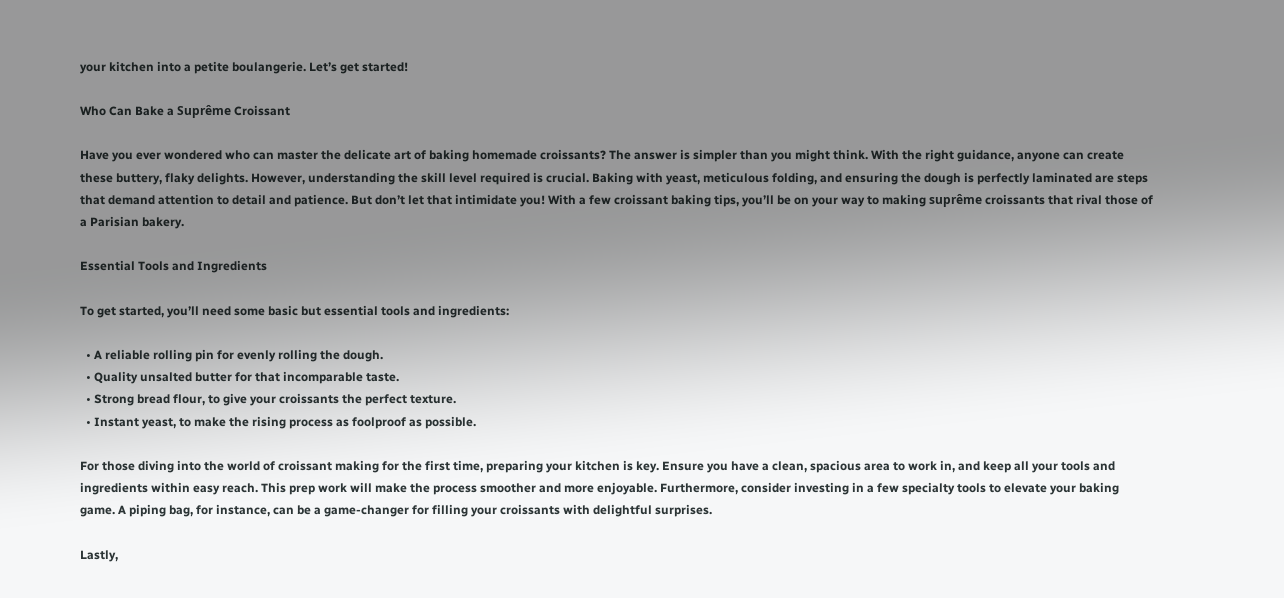your kitchen into a petite boulangerie. Let’s get started!

Who Can Bake a Suprême Croissant

Have you ever wondered who can master the delicate art of baking homemade croissants? The answer is simpler than you might think. With the right guidance, anyone can create these buttery, flaky delights. However, understanding the skill level required is crucial. Baking with yeast, meticulous folding, and ensuring the dough is perfectly laminated are steps that demand attention to detail and patience. But don’t let that intimidate you! With a few croissant baking tips, you’ll be on your way to making suprême croissants that rival those of a Parisian bakery.

Essential Tools and Ingredients

To get started, you’ll need some basic but essential tools and ingredients:

  • A reliable rolling pin for evenly rolling the dough.
  • Quality unsalted butter for that incomparable taste.
  • Strong bread flour, to give your croissants the perfect texture.
  • Instant yeast, to make the rising process as foolproof as possible.

For those diving into the world of croissant making for the first time, preparing your kitchen is key. Ensure you have a clean, spacious area to work in, and keep all your tools and ingredients within easy reach. This prep work will make the process smoother and more enjoyable. Furthermore, consider investing in a few specialty tools to elevate your baking game. A piping bag, for instance, can be a game-changer for filling your croissants with delightful surprises.

Lastly,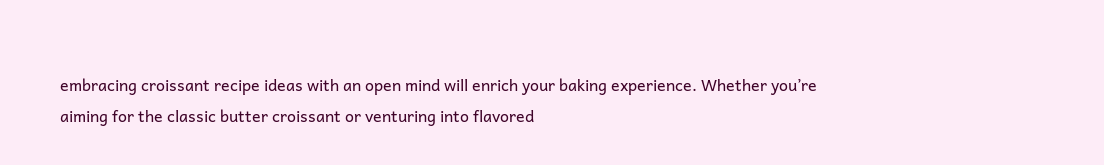embracing croissant recipe ideas with an open mind will enrich your baking experience. Whether you’re aiming for the classic butter croissant or venturing into flavored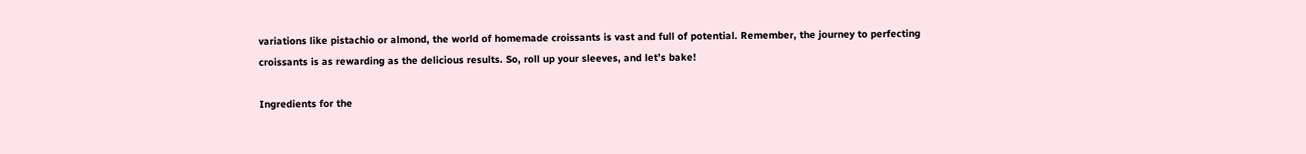variations like pistachio or almond, the world of homemade croissants is vast and full of potential. Remember, the journey to perfecting croissants is as rewarding as the delicious results. So, roll up your sleeves, and let’s bake!

Ingredients for the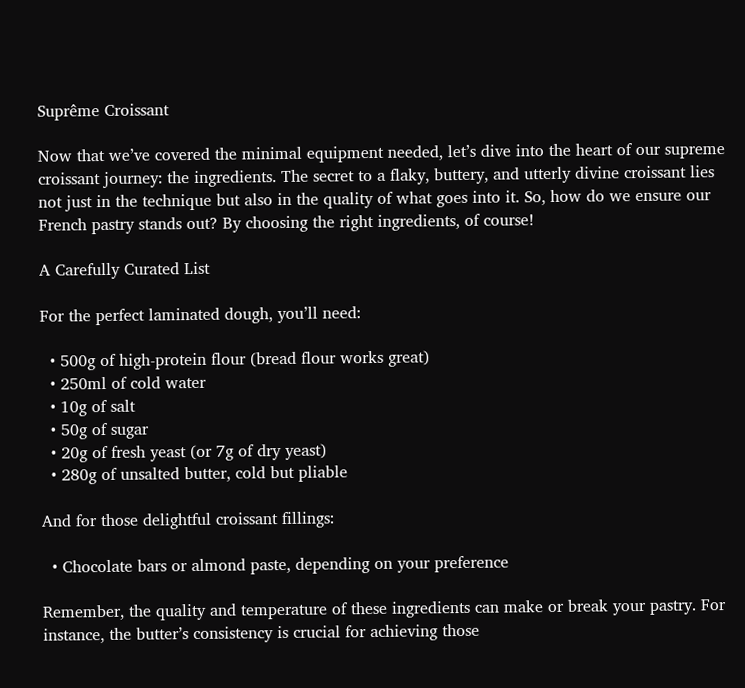Suprême Croissant

Now that we’ve covered the minimal equipment needed, let’s dive into the heart of our supreme croissant journey: the ingredients. The secret to a flaky, buttery, and utterly divine croissant lies not just in the technique but also in the quality of what goes into it. So, how do we ensure our French pastry stands out? By choosing the right ingredients, of course!

A Carefully Curated List

For the perfect laminated dough, you’ll need:

  • 500g of high-protein flour (bread flour works great)
  • 250ml of cold water
  • 10g of salt
  • 50g of sugar
  • 20g of fresh yeast (or 7g of dry yeast)
  • 280g of unsalted butter, cold but pliable

And for those delightful croissant fillings:

  • Chocolate bars or almond paste, depending on your preference

Remember, the quality and temperature of these ingredients can make or break your pastry. For instance, the butter’s consistency is crucial for achieving those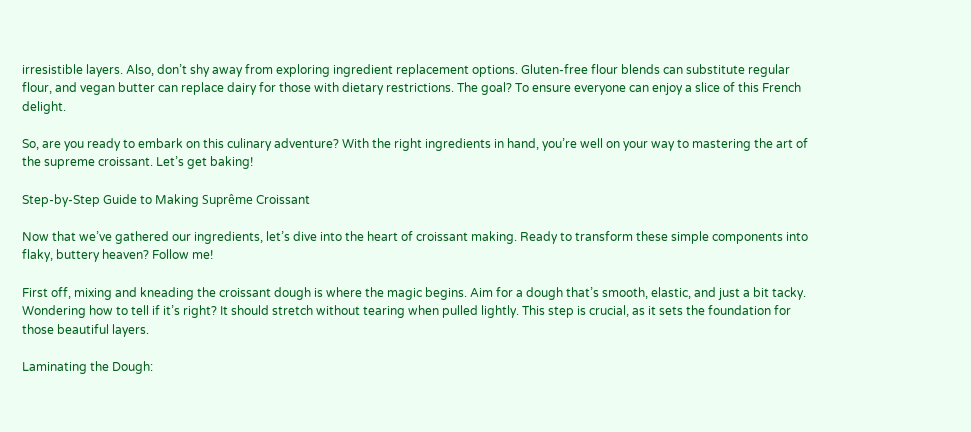irresistible layers. Also, don’t shy away from exploring ingredient replacement options. Gluten-free flour blends can substitute regular flour, and vegan butter can replace dairy for those with dietary restrictions. The goal? To ensure everyone can enjoy a slice of this French delight.

So, are you ready to embark on this culinary adventure? With the right ingredients in hand, you’re well on your way to mastering the art of the supreme croissant. Let’s get baking!

Step-by-Step Guide to Making Suprême Croissant

Now that we’ve gathered our ingredients, let’s dive into the heart of croissant making. Ready to transform these simple components into flaky, buttery heaven? Follow me!

First off, mixing and kneading the croissant dough is where the magic begins. Aim for a dough that’s smooth, elastic, and just a bit tacky. Wondering how to tell if it’s right? It should stretch without tearing when pulled lightly. This step is crucial, as it sets the foundation for those beautiful layers.

Laminating the Dough: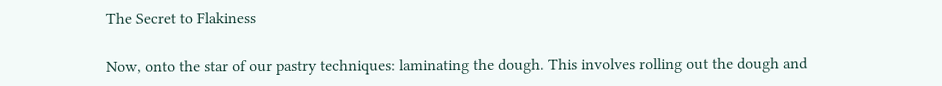The Secret to Flakiness

Now, onto the star of our pastry techniques: laminating the dough. This involves rolling out the dough and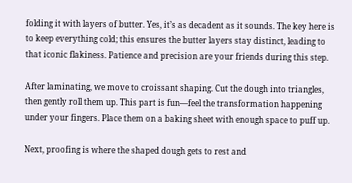folding it with layers of butter. Yes, it’s as decadent as it sounds. The key here is to keep everything cold; this ensures the butter layers stay distinct, leading to that iconic flakiness. Patience and precision are your friends during this step.

After laminating, we move to croissant shaping. Cut the dough into triangles, then gently roll them up. This part is fun—feel the transformation happening under your fingers. Place them on a baking sheet with enough space to puff up.

Next, proofing is where the shaped dough gets to rest and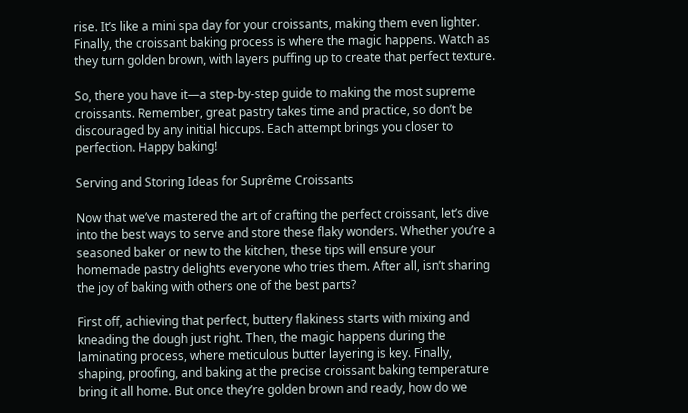rise. It’s like a mini spa day for your croissants, making them even lighter. Finally, the croissant baking process is where the magic happens. Watch as they turn golden brown, with layers puffing up to create that perfect texture.

So, there you have it—a step-by-step guide to making the most supreme croissants. Remember, great pastry takes time and practice, so don’t be discouraged by any initial hiccups. Each attempt brings you closer to perfection. Happy baking!

Serving and Storing Ideas for Suprême Croissants

Now that we’ve mastered the art of crafting the perfect croissant, let’s dive into the best ways to serve and store these flaky wonders. Whether you’re a seasoned baker or new to the kitchen, these tips will ensure your homemade pastry delights everyone who tries them. After all, isn’t sharing the joy of baking with others one of the best parts?

First off, achieving that perfect, buttery flakiness starts with mixing and kneading the dough just right. Then, the magic happens during the laminating process, where meticulous butter layering is key. Finally, shaping, proofing, and baking at the precise croissant baking temperature bring it all home. But once they’re golden brown and ready, how do we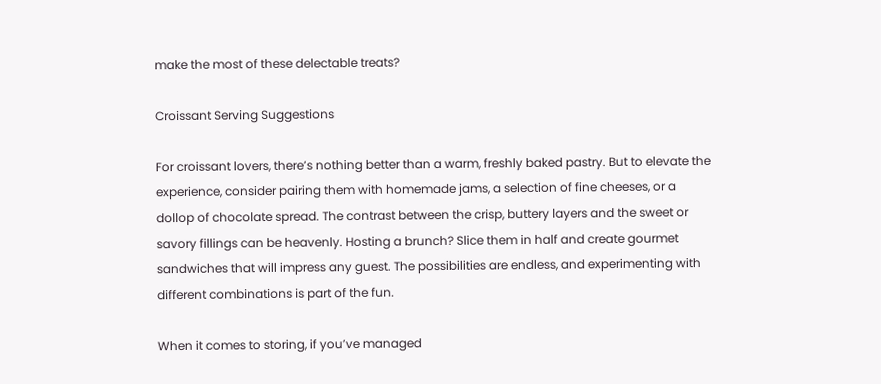make the most of these delectable treats?

Croissant Serving Suggestions

For croissant lovers, there’s nothing better than a warm, freshly baked pastry. But to elevate the experience, consider pairing them with homemade jams, a selection of fine cheeses, or a dollop of chocolate spread. The contrast between the crisp, buttery layers and the sweet or savory fillings can be heavenly. Hosting a brunch? Slice them in half and create gourmet sandwiches that will impress any guest. The possibilities are endless, and experimenting with different combinations is part of the fun.

When it comes to storing, if you’ve managed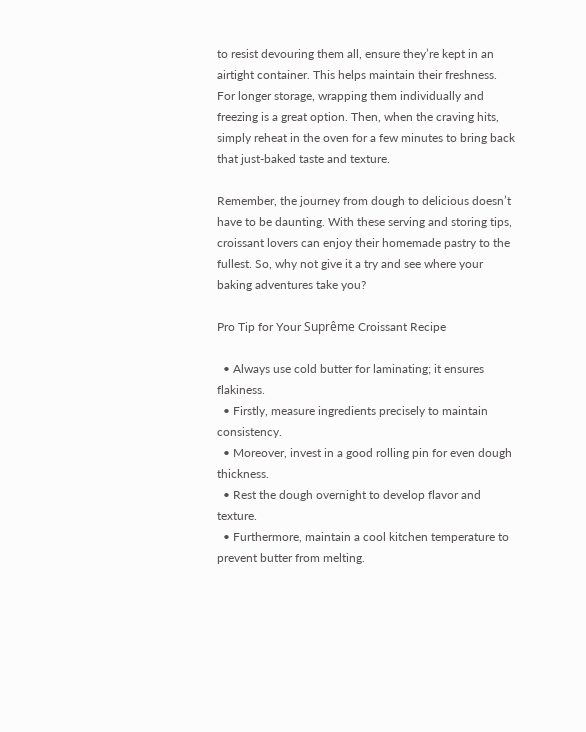to resist devouring them all, ensure they’re kept in an airtight container. This helps maintain their freshness. For longer storage, wrapping them individually and freezing is a great option. Then, when the craving hits, simply reheat in the oven for a few minutes to bring back that just-baked taste and texture.

Remember, the journey from dough to delicious doesn’t have to be daunting. With these serving and storing tips, croissant lovers can enjoy their homemade pastry to the fullest. So, why not give it a try and see where your baking adventures take you?

Pro Tip for Your Suprême Croissant Recipe

  • Always use cold butter for laminating; it ensures flakiness.
  • Firstly, measure ingredients precisely to maintain consistency.
  • Moreover, invest in a good rolling pin for even dough thickness.
  • Rest the dough overnight to develop flavor and texture.
  • Furthermore, maintain a cool kitchen temperature to prevent butter from melting.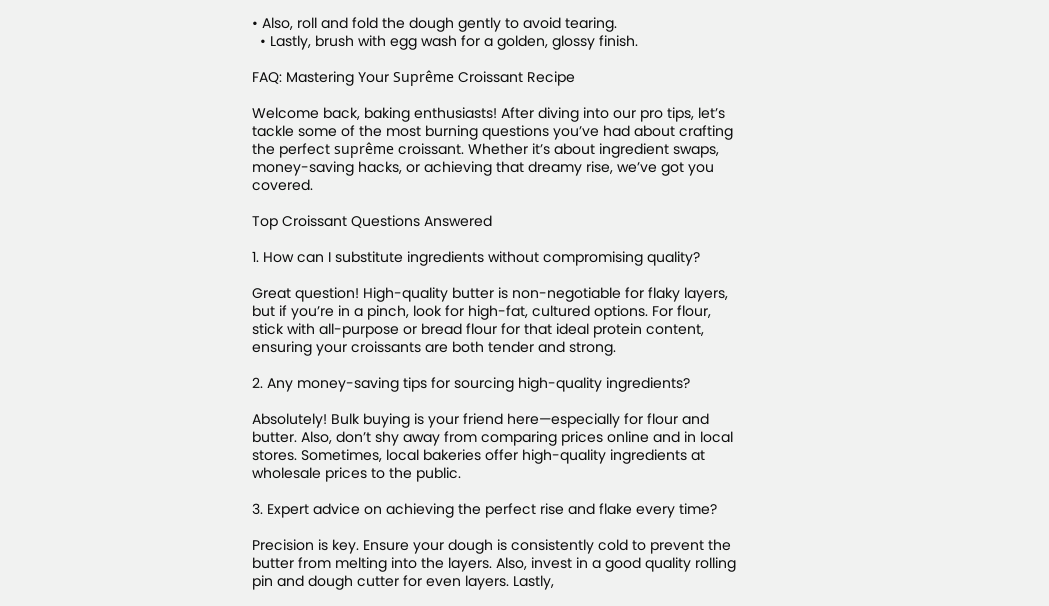• Also, roll and fold the dough gently to avoid tearing.
  • Lastly, brush with egg wash for a golden, glossy finish.

FAQ: Mastering Your Suprême Croissant Recipe

Welcome back, baking enthusiasts! After diving into our pro tips, let’s tackle some of the most burning questions you’ve had about crafting the perfect suprême croissant. Whether it’s about ingredient swaps, money-saving hacks, or achieving that dreamy rise, we’ve got you covered.

Top Croissant Questions Answered

1. How can I substitute ingredients without compromising quality?

Great question! High-quality butter is non-negotiable for flaky layers, but if you’re in a pinch, look for high-fat, cultured options. For flour, stick with all-purpose or bread flour for that ideal protein content, ensuring your croissants are both tender and strong.

2. Any money-saving tips for sourcing high-quality ingredients?

Absolutely! Bulk buying is your friend here—especially for flour and butter. Also, don’t shy away from comparing prices online and in local stores. Sometimes, local bakeries offer high-quality ingredients at wholesale prices to the public.

3. Expert advice on achieving the perfect rise and flake every time?

Precision is key. Ensure your dough is consistently cold to prevent the butter from melting into the layers. Also, invest in a good quality rolling pin and dough cutter for even layers. Lastly,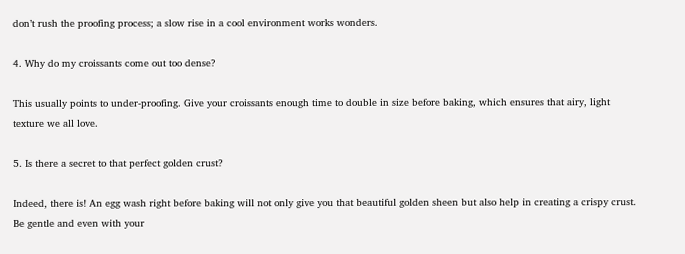don’t rush the proofing process; a slow rise in a cool environment works wonders.

4. Why do my croissants come out too dense?

This usually points to under-proofing. Give your croissants enough time to double in size before baking, which ensures that airy, light texture we all love.

5. Is there a secret to that perfect golden crust?

Indeed, there is! An egg wash right before baking will not only give you that beautiful golden sheen but also help in creating a crispy crust. Be gentle and even with your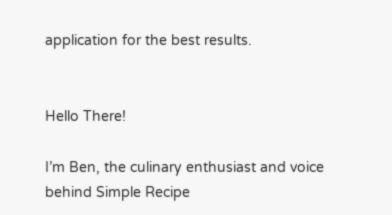application for the best results.


Hello There!

I’m Ben, the culinary enthusiast and voice behind Simple Recipe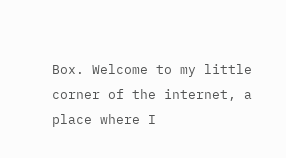Box. Welcome to my little corner of the internet, a place where I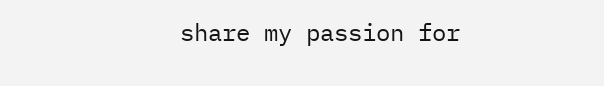share my passion for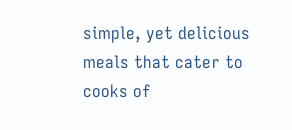simple, yet delicious meals that cater to cooks of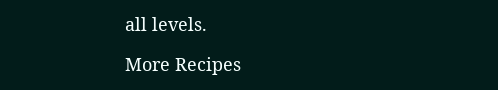all levels.

More Recipes